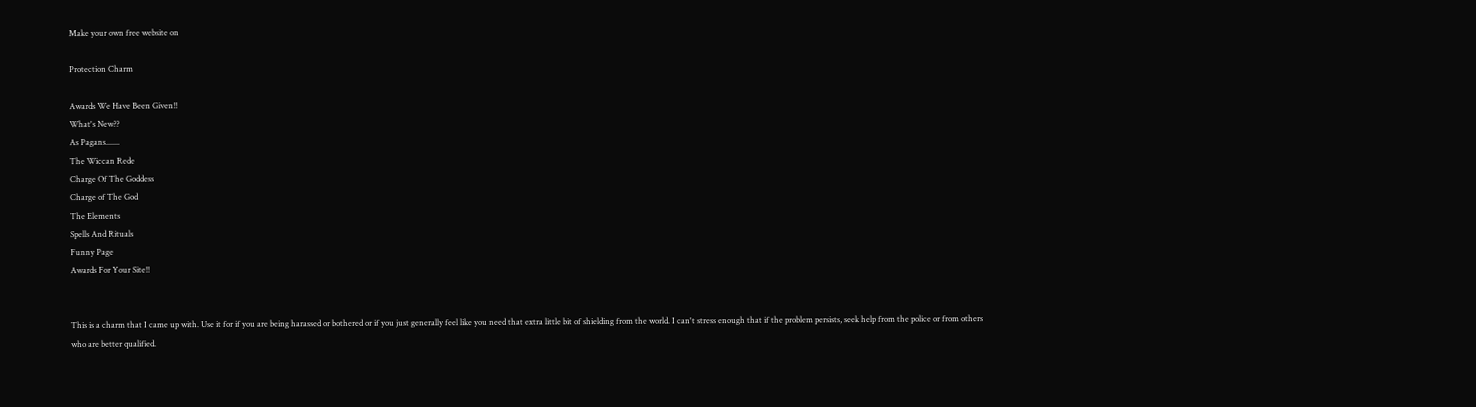Make your own free website on

Protection Charm

Awards We Have Been Given!!
What's New??
As Pagans.......
The Wiccan Rede
Charge Of The Goddess
Charge of The God
The Elements
Spells And Rituals
Funny Page
Awards For Your Site!!


This is a charm that I came up with. Use it for if you are being harassed or bothered or if you just generally feel like you need that extra little bit of shielding from the world. I can't stress enough that if the problem persists, seek help from the police or from others who are better qualified.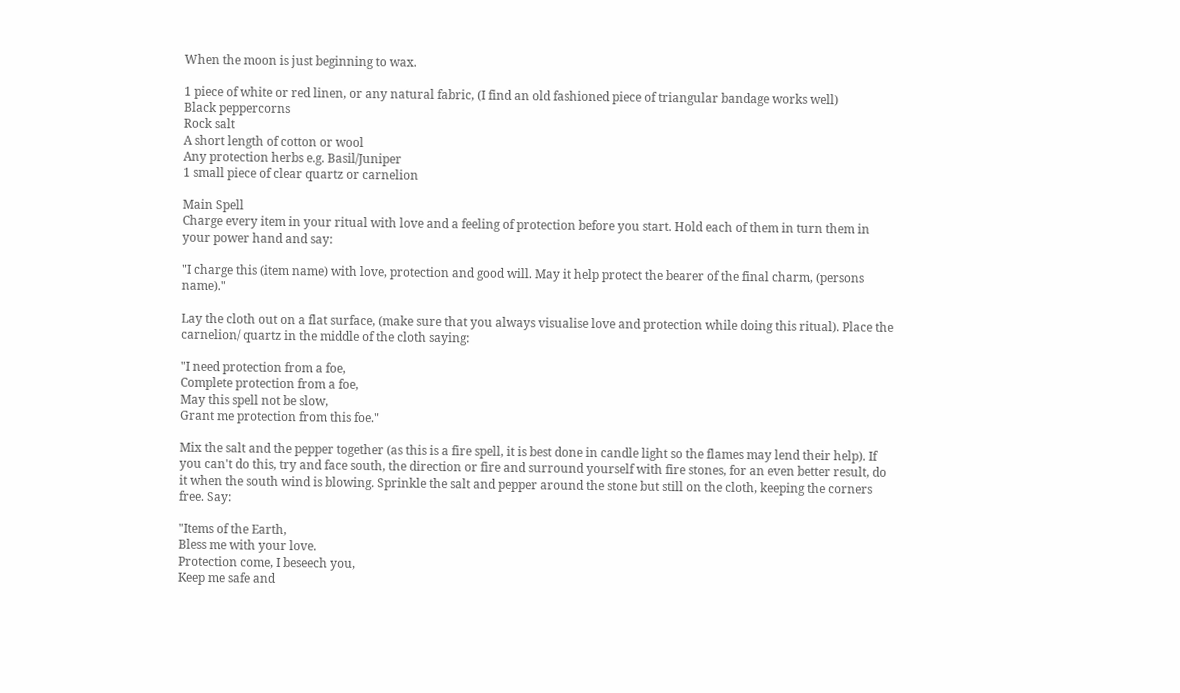When the moon is just beginning to wax.

1 piece of white or red linen, or any natural fabric, (I find an old fashioned piece of triangular bandage works well)
Black peppercorns
Rock salt
A short length of cotton or wool
Any protection herbs e.g. Basil/Juniper
1 small piece of clear quartz or carnelion

Main Spell
Charge every item in your ritual with love and a feeling of protection before you start. Hold each of them in turn them in your power hand and say:

"I charge this (item name) with love, protection and good will. May it help protect the bearer of the final charm, (persons name)."

Lay the cloth out on a flat surface, (make sure that you always visualise love and protection while doing this ritual). Place the carnelion/ quartz in the middle of the cloth saying:

"I need protection from a foe,
Complete protection from a foe,
May this spell not be slow,
Grant me protection from this foe."

Mix the salt and the pepper together (as this is a fire spell, it is best done in candle light so the flames may lend their help). If you can't do this, try and face south, the direction or fire and surround yourself with fire stones, for an even better result, do it when the south wind is blowing. Sprinkle the salt and pepper around the stone but still on the cloth, keeping the corners free. Say:

"Items of the Earth,
Bless me with your love.
Protection come, I beseech you,
Keep me safe and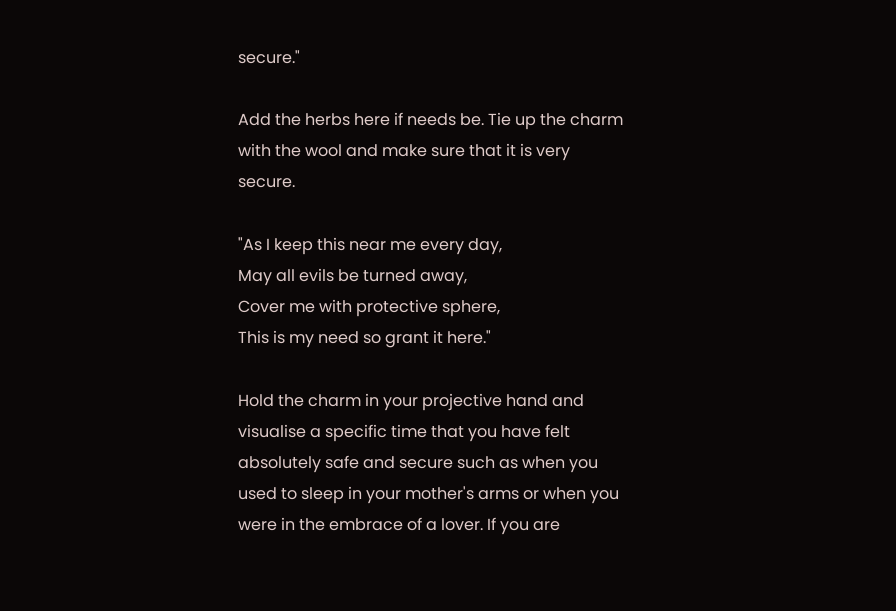secure."

Add the herbs here if needs be. Tie up the charm with the wool and make sure that it is very secure.

"As I keep this near me every day,
May all evils be turned away,
Cover me with protective sphere,
This is my need so grant it here."

Hold the charm in your projective hand and visualise a specific time that you have felt absolutely safe and secure such as when you used to sleep in your mother's arms or when you were in the embrace of a lover. If you are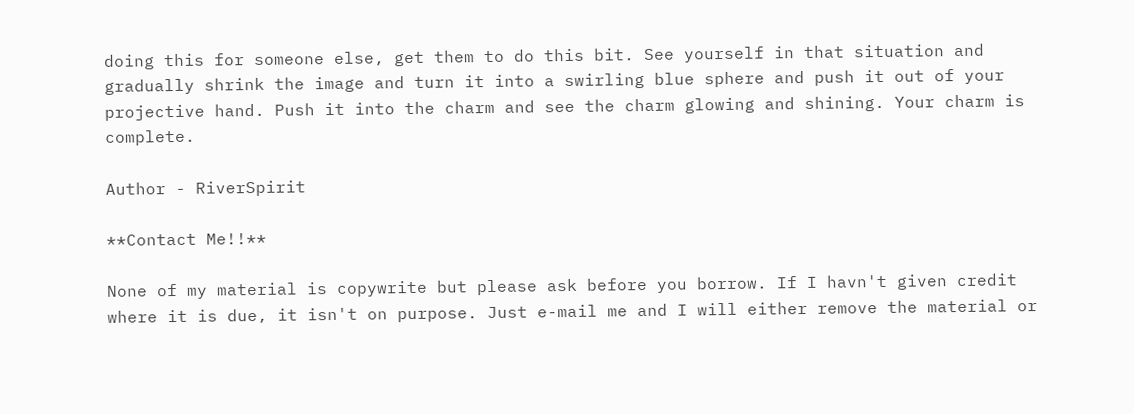doing this for someone else, get them to do this bit. See yourself in that situation and gradually shrink the image and turn it into a swirling blue sphere and push it out of your projective hand. Push it into the charm and see the charm glowing and shining. Your charm is complete.

Author - RiverSpirit

**Contact Me!!**

None of my material is copywrite but please ask before you borrow. If I havn't given credit where it is due, it isn't on purpose. Just e-mail me and I will either remove the material or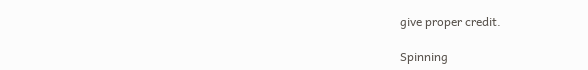give proper credit.

Spinning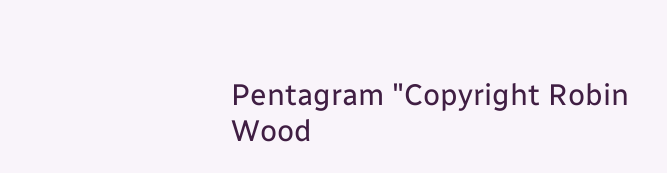Pentagram "Copyright Robin Wood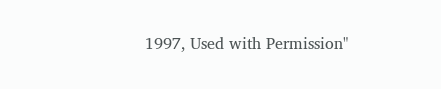1997, Used with Permission"